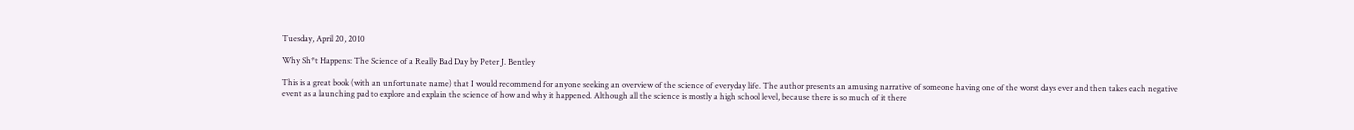Tuesday, April 20, 2010

Why Sh*t Happens: The Science of a Really Bad Day by Peter J. Bentley

This is a great book (with an unfortunate name) that I would recommend for anyone seeking an overview of the science of everyday life. The author presents an amusing narrative of someone having one of the worst days ever and then takes each negative event as a launching pad to explore and explain the science of how and why it happened. Although all the science is mostly a high school level, because there is so much of it there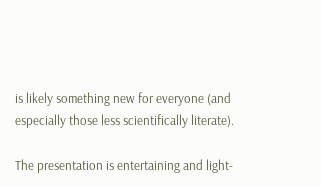is likely something new for everyone (and especially those less scientifically literate).

The presentation is entertaining and light-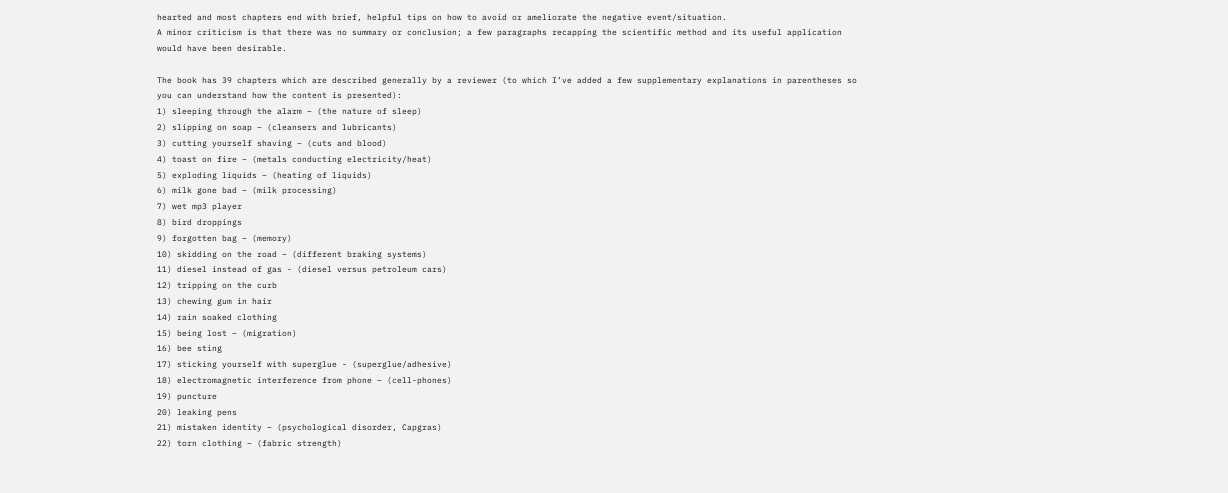hearted and most chapters end with brief, helpful tips on how to avoid or ameliorate the negative event/situation.
A minor criticism is that there was no summary or conclusion; a few paragraphs recapping the scientific method and its useful application would have been desirable.

The book has 39 chapters which are described generally by a reviewer (to which I’ve added a few supplementary explanations in parentheses so you can understand how the content is presented):
1) sleeping through the alarm – (the nature of sleep)
2) slipping on soap – (cleansers and lubricants)
3) cutting yourself shaving – (cuts and blood)
4) toast on fire – (metals conducting electricity/heat)
5) exploding liquids – (heating of liquids)
6) milk gone bad – (milk processing)
7) wet mp3 player
8) bird droppings
9) forgotten bag – (memory)
10) skidding on the road – (different braking systems)
11) diesel instead of gas - (diesel versus petroleum cars)
12) tripping on the curb
13) chewing gum in hair
14) rain soaked clothing
15) being lost – (migration)
16) bee sting
17) sticking yourself with superglue - (superglue/adhesive)
18) electromagnetic interference from phone – (cell-phones)
19) puncture
20) leaking pens
21) mistaken identity – (psychological disorder, Capgras)
22) torn clothing – (fabric strength)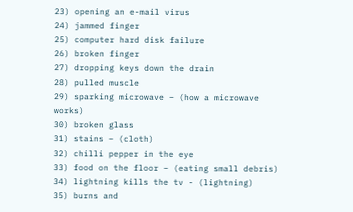23) opening an e-mail virus
24) jammed finger
25) computer hard disk failure
26) broken finger
27) dropping keys down the drain
28) pulled muscle
29) sparking microwave – (how a microwave works)
30) broken glass
31) stains – (cloth)
32) chilli pepper in the eye
33) food on the floor – (eating small debris)
34) lightning kills the tv - (lightning)
35) burns and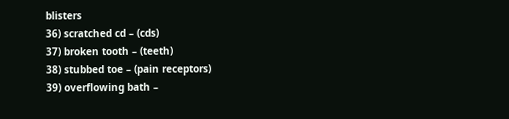blisters
36) scratched cd – (cds)
37) broken tooth – (teeth)
38) stubbed toe – (pain receptors)
39) overflowing bath –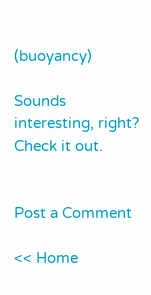(buoyancy)

Sounds interesting, right? Check it out.


Post a Comment

<< Home